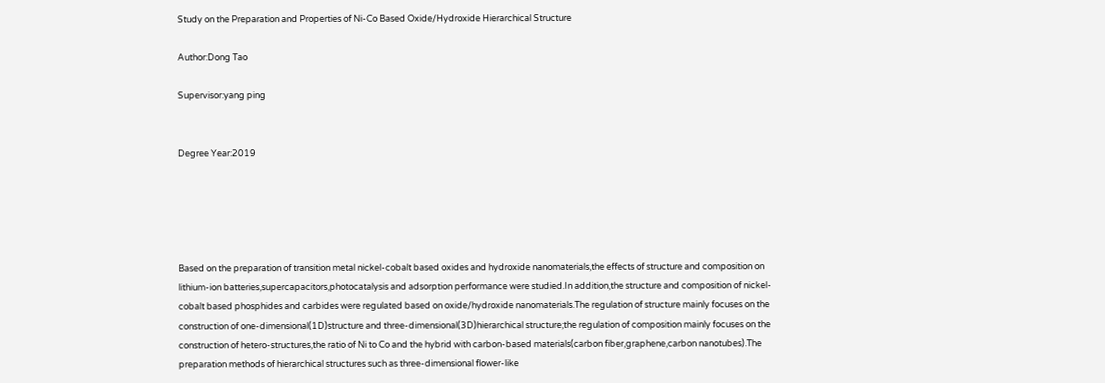Study on the Preparation and Properties of Ni-Co Based Oxide/Hydroxide Hierarchical Structure

Author:Dong Tao

Supervisor:yang ping


Degree Year:2019





Based on the preparation of transition metal nickel-cobalt based oxides and hydroxide nanomaterials,the effects of structure and composition on lithium-ion batteries,supercapacitors,photocatalysis and adsorption performance were studied.In addition,the structure and composition of nickel-cobalt based phosphides and carbides were regulated based on oxide/hydroxide nanomaterials.The regulation of structure mainly focuses on the construction of one-dimensional(1D)structure and three-dimensional(3D)hierarchical structure;the regulation of composition mainly focuses on the construction of hetero-structures,the ratio of Ni to Co and the hybrid with carbon-based materials(carbon fiber,graphene,carbon nanotubes).The preparation methods of hierarchical structures such as three-dimensional flower-like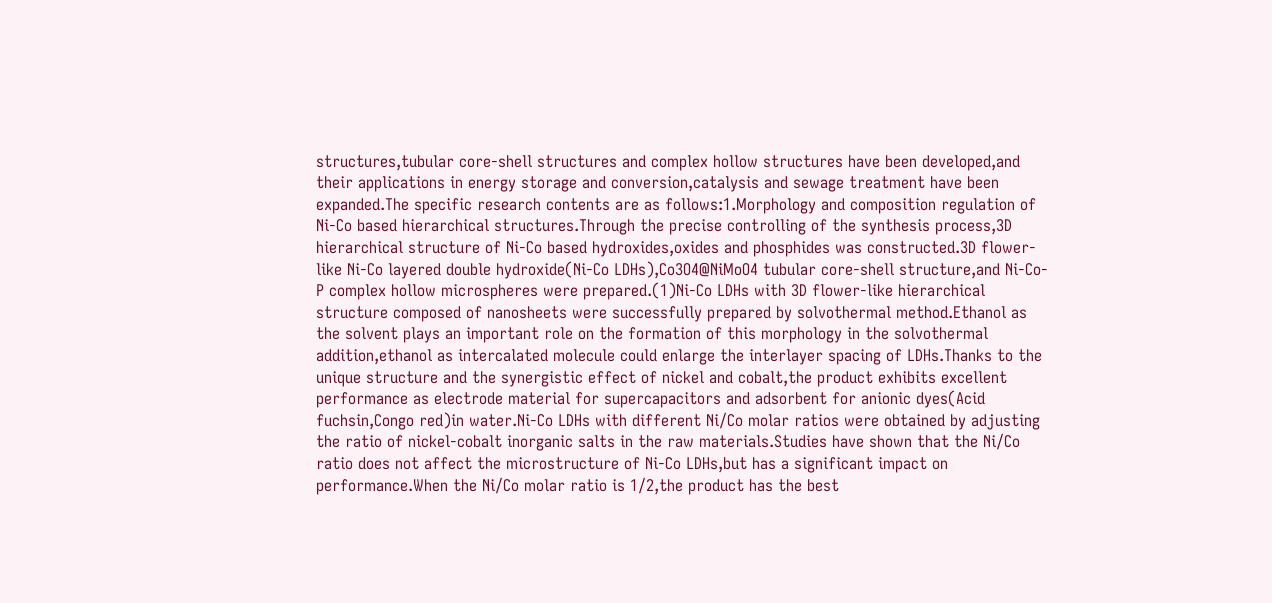structures,tubular core-shell structures and complex hollow structures have been developed,and their applications in energy storage and conversion,catalysis and sewage treatment have been expanded.The specific research contents are as follows:1.Morphology and composition regulation of Ni-Co based hierarchical structures.Through the precise controlling of the synthesis process,3D hierarchical structure of Ni-Co based hydroxides,oxides and phosphides was constructed.3D flower-like Ni-Co layered double hydroxide(Ni-Co LDHs),Co3O4@NiMoO4 tubular core-shell structure,and Ni-Co-P complex hollow microspheres were prepared.(1)Ni-Co LDHs with 3D flower-like hierarchical structure composed of nanosheets were successfully prepared by solvothermal method.Ethanol as the solvent plays an important role on the formation of this morphology in the solvothermal addition,ethanol as intercalated molecule could enlarge the interlayer spacing of LDHs.Thanks to the unique structure and the synergistic effect of nickel and cobalt,the product exhibits excellent performance as electrode material for supercapacitors and adsorbent for anionic dyes(Acid fuchsin,Congo red)in water.Ni-Co LDHs with different Ni/Co molar ratios were obtained by adjusting the ratio of nickel-cobalt inorganic salts in the raw materials.Studies have shown that the Ni/Co ratio does not affect the microstructure of Ni-Co LDHs,but has a significant impact on performance.When the Ni/Co molar ratio is 1/2,the product has the best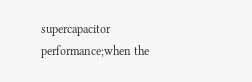supercapacitor performance;when the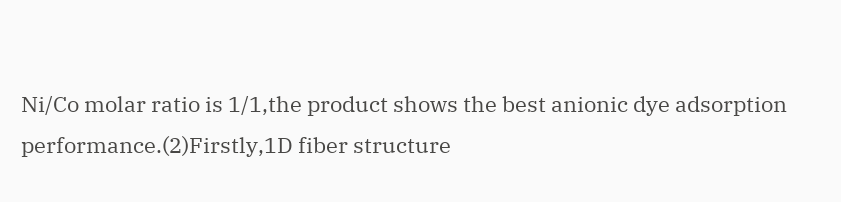Ni/Co molar ratio is 1/1,the product shows the best anionic dye adsorption performance.(2)Firstly,1D fiber structure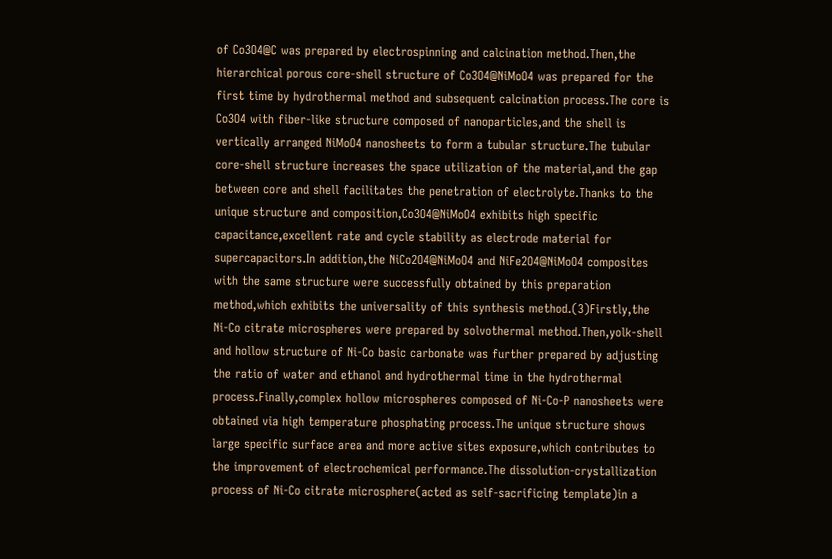of Co3O4@C was prepared by electrospinning and calcination method.Then,the hierarchical porous core-shell structure of Co3O4@NiMoO4 was prepared for the first time by hydrothermal method and subsequent calcination process.The core is Co3O4 with fiber-like structure composed of nanoparticles,and the shell is vertically arranged NiMoO4 nanosheets to form a tubular structure.The tubular core-shell structure increases the space utilization of the material,and the gap between core and shell facilitates the penetration of electrolyte.Thanks to the unique structure and composition,Co3O4@NiMoO4 exhibits high specific capacitance,excellent rate and cycle stability as electrode material for supercapacitors.In addition,the NiCo2O4@NiMoO4 and NiFe2O4@NiMoO4 composites with the same structure were successfully obtained by this preparation method,which exhibits the universality of this synthesis method.(3)Firstly,the Ni-Co citrate microspheres were prepared by solvothermal method.Then,yolk-shell and hollow structure of Ni-Co basic carbonate was further prepared by adjusting the ratio of water and ethanol and hydrothermal time in the hydrothermal process.Finally,complex hollow microspheres composed of Ni-Co-P nanosheets were obtained via high temperature phosphating process.The unique structure shows large specific surface area and more active sites exposure,which contributes to the improvement of electrochemical performance.The dissolution-crystallization process of Ni-Co citrate microsphere(acted as self-sacrificing template)in a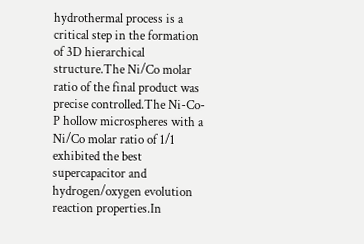hydrothermal process is a critical step in the formation of 3D hierarchical structure.The Ni/Co molar ratio of the final product was precise controlled.The Ni-Co-P hollow microspheres with a Ni/Co molar ratio of 1/1 exhibited the best supercapacitor and hydrogen/oxygen evolution reaction properties.In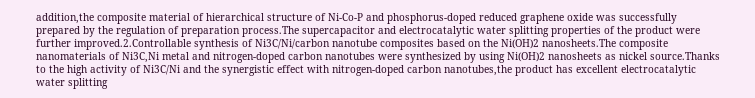addition,the composite material of hierarchical structure of Ni-Co-P and phosphorus-doped reduced graphene oxide was successfully prepared by the regulation of preparation process.The supercapacitor and electrocatalytic water splitting properties of the product were further improved.2.Controllable synthesis of Ni3C/Ni/carbon nanotube composites based on the Ni(OH)2 nanosheets.The composite nanomaterials of Ni3C,Ni metal and nitrogen-doped carbon nanotubes were synthesized by using Ni(OH)2 nanosheets as nickel source.Thanks to the high activity of Ni3C/Ni and the synergistic effect with nitrogen-doped carbon nanotubes,the product has excellent electrocatalytic water splitting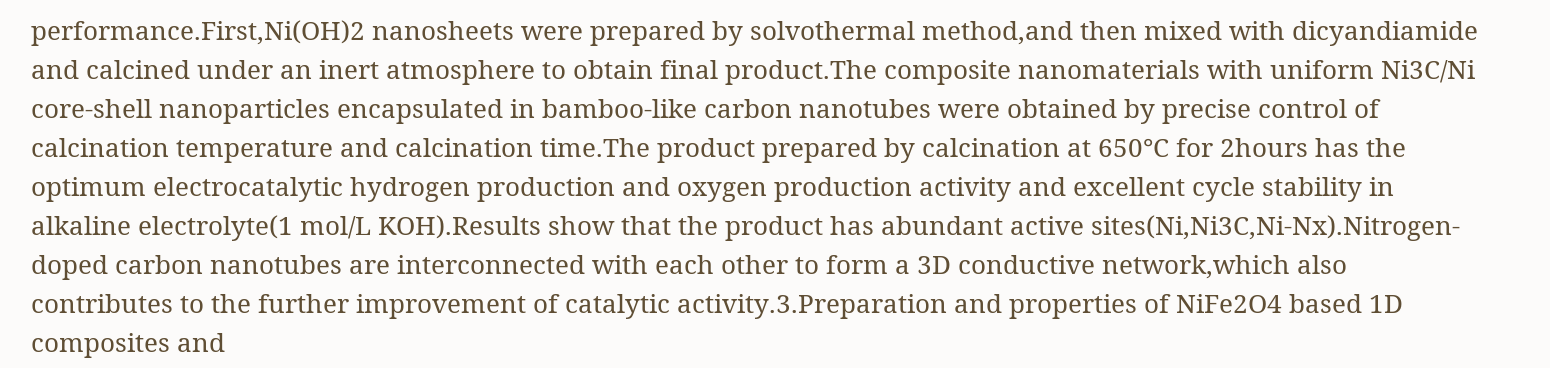performance.First,Ni(OH)2 nanosheets were prepared by solvothermal method,and then mixed with dicyandiamide and calcined under an inert atmosphere to obtain final product.The composite nanomaterials with uniform Ni3C/Ni core-shell nanoparticles encapsulated in bamboo-like carbon nanotubes were obtained by precise control of calcination temperature and calcination time.The product prepared by calcination at 650°C for 2hours has the optimum electrocatalytic hydrogen production and oxygen production activity and excellent cycle stability in alkaline electrolyte(1 mol/L KOH).Results show that the product has abundant active sites(Ni,Ni3C,Ni-Nx).Nitrogen-doped carbon nanotubes are interconnected with each other to form a 3D conductive network,which also contributes to the further improvement of catalytic activity.3.Preparation and properties of NiFe2O4 based 1D composites and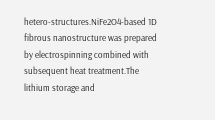hetero-structures.NiFe2O4-based 1D fibrous nanostructure was prepared by electrospinning combined with subsequent heat treatment.The lithium storage and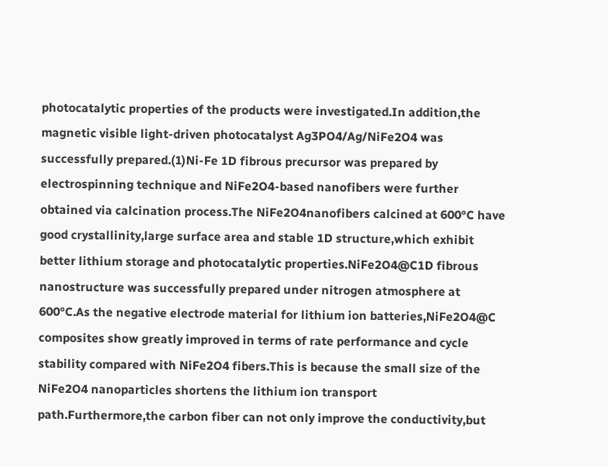photocatalytic properties of the products were investigated.In addition,the magnetic visible light-driven photocatalyst Ag3PO4/Ag/NiFe2O4 was successfully prepared.(1)Ni-Fe 1D fibrous precursor was prepared by electrospinning technique and NiFe2O4-based nanofibers were further obtained via calcination process.The NiFe2O4nanofibers calcined at 600°C have good crystallinity,large surface area and stable 1D structure,which exhibit better lithium storage and photocatalytic properties.NiFe2O4@C1D fibrous nanostructure was successfully prepared under nitrogen atmosphere at 600°C.As the negative electrode material for lithium ion batteries,NiFe2O4@C composites show greatly improved in terms of rate performance and cycle stability compared with NiFe2O4 fibers.This is because the small size of the NiFe2O4 nanoparticles shortens the lithium ion transport path.Furthermore,the carbon fiber can not only improve the conductivity,but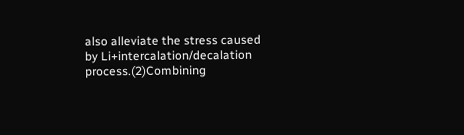also alleviate the stress caused by Li+intercalation/decalation process.(2)Combining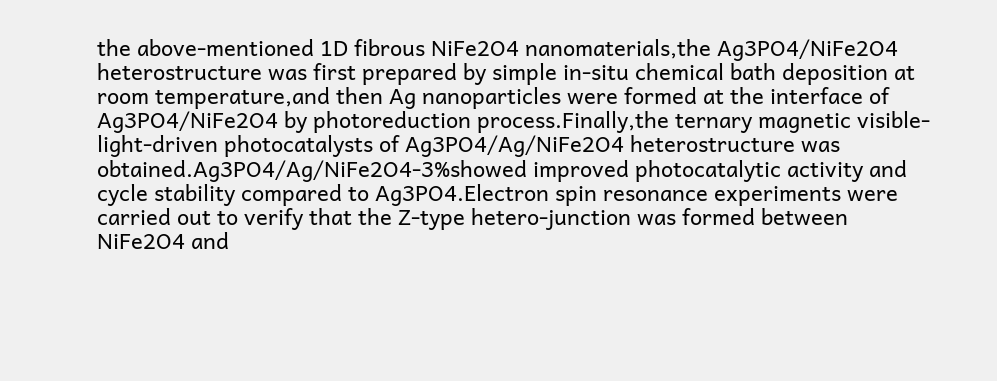the above-mentioned 1D fibrous NiFe2O4 nanomaterials,the Ag3PO4/NiFe2O4 heterostructure was first prepared by simple in-situ chemical bath deposition at room temperature,and then Ag nanoparticles were formed at the interface of Ag3PO4/NiFe2O4 by photoreduction process.Finally,the ternary magnetic visible-light-driven photocatalysts of Ag3PO4/Ag/NiFe2O4 heterostructure was obtained.Ag3PO4/Ag/NiFe2O4-3%showed improved photocatalytic activity and cycle stability compared to Ag3PO4.Electron spin resonance experiments were carried out to verify that the Z-type hetero-junction was formed between NiFe2O4 and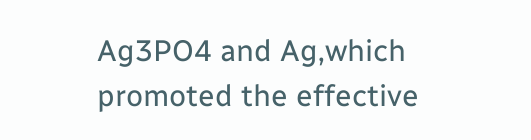Ag3PO4 and Ag,which promoted the effective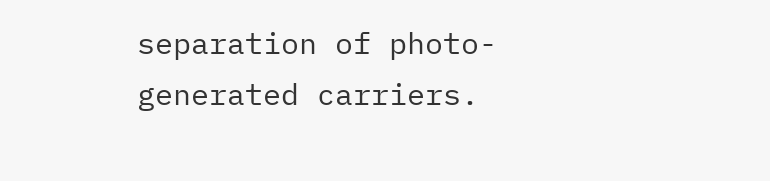separation of photo-generated carriers.